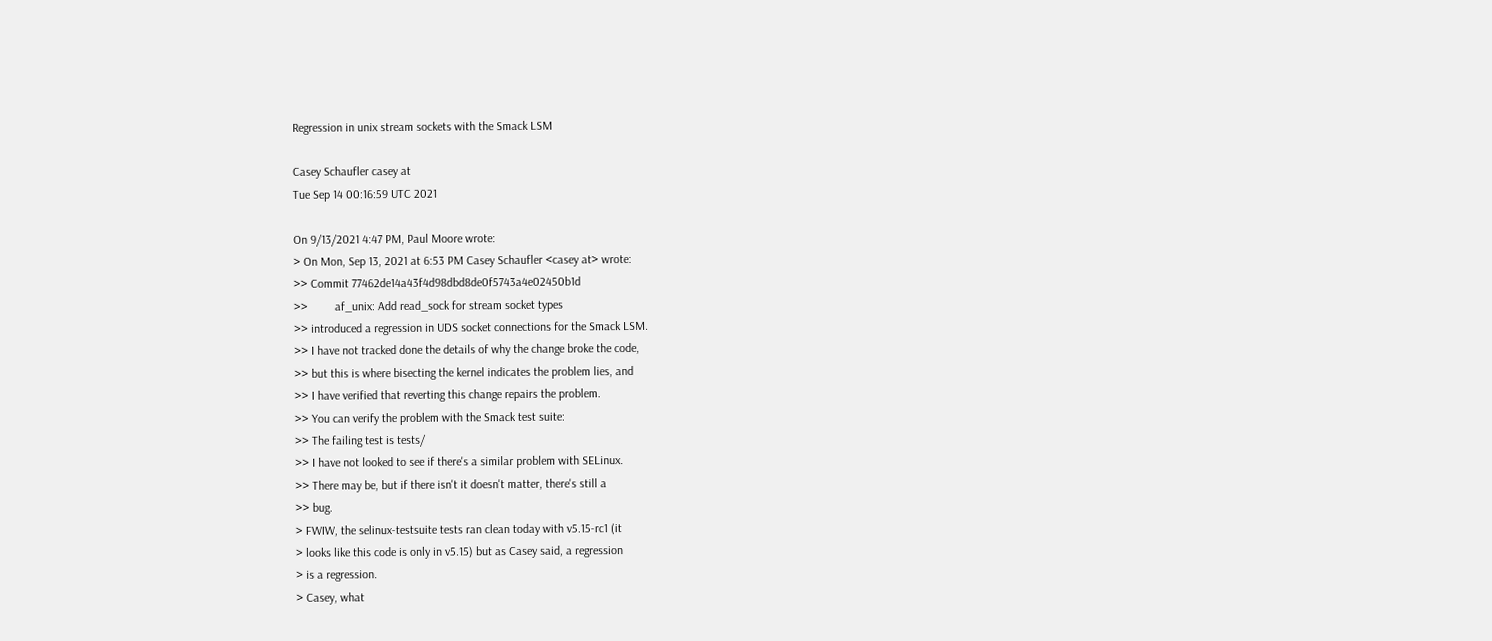Regression in unix stream sockets with the Smack LSM

Casey Schaufler casey at
Tue Sep 14 00:16:59 UTC 2021

On 9/13/2021 4:47 PM, Paul Moore wrote:
> On Mon, Sep 13, 2021 at 6:53 PM Casey Schaufler <casey at> wrote:
>> Commit 77462de14a43f4d98dbd8de0f5743a4e02450b1d
>>         af_unix: Add read_sock for stream socket types
>> introduced a regression in UDS socket connections for the Smack LSM.
>> I have not tracked done the details of why the change broke the code,
>> but this is where bisecting the kernel indicates the problem lies, and
>> I have verified that reverting this change repairs the problem.
>> You can verify the problem with the Smack test suite:
>> The failing test is tests/
>> I have not looked to see if there's a similar problem with SELinux.
>> There may be, but if there isn't it doesn't matter, there's still a
>> bug.
> FWIW, the selinux-testsuite tests ran clean today with v5.15-rc1 (it
> looks like this code is only in v5.15) but as Casey said, a regression
> is a regression.
> Casey, what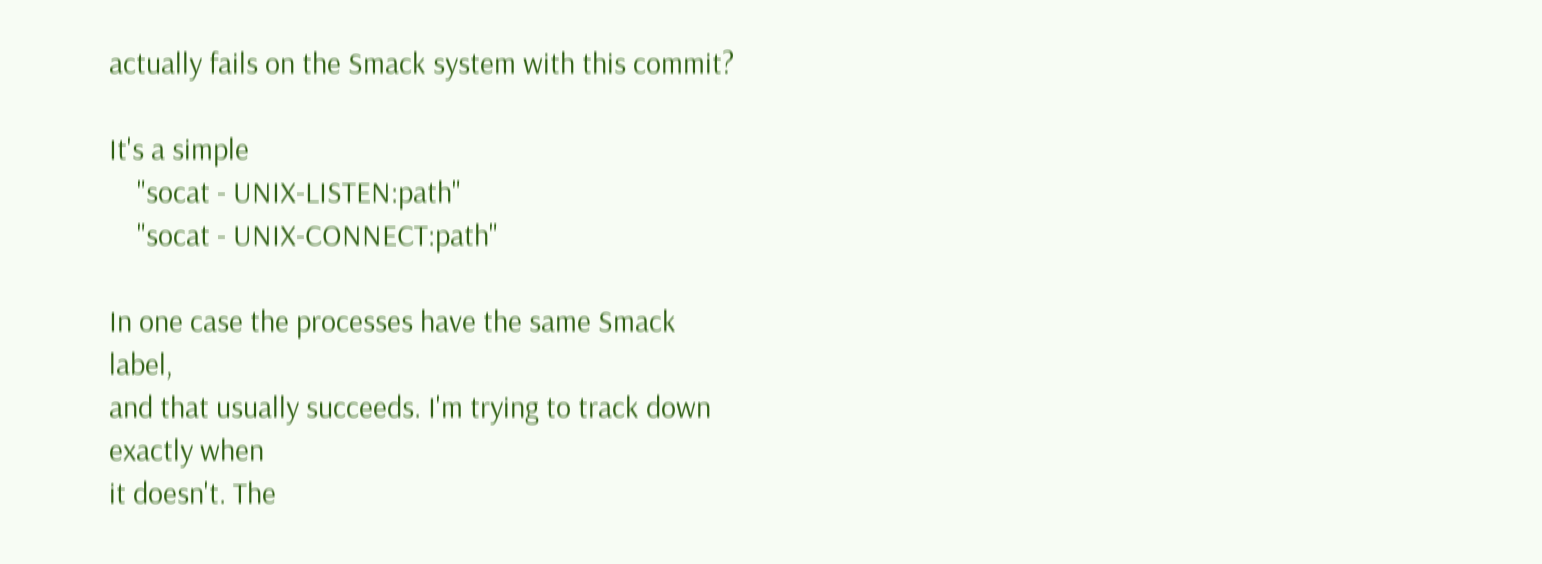actually fails on the Smack system with this commit?

It's a simple
    "socat - UNIX-LISTEN:path"
    "socat - UNIX-CONNECT:path"

In one case the processes have the same Smack label,
and that usually succeeds. I'm trying to track down exactly when
it doesn't. The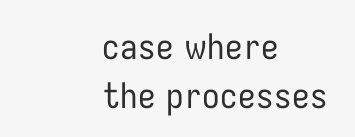case where the processes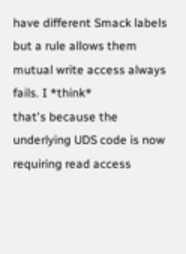have different Smack labels
but a rule allows them mutual write access always fails. I *think*
that's because the underlying UDS code is now requiring read access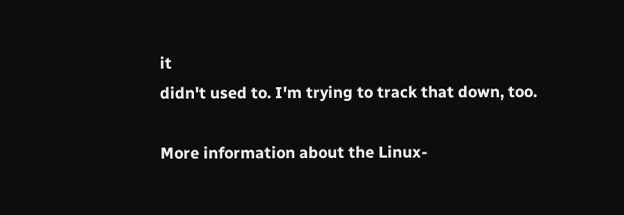it
didn't used to. I'm trying to track that down, too.

More information about the Linux-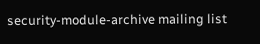security-module-archive mailing list